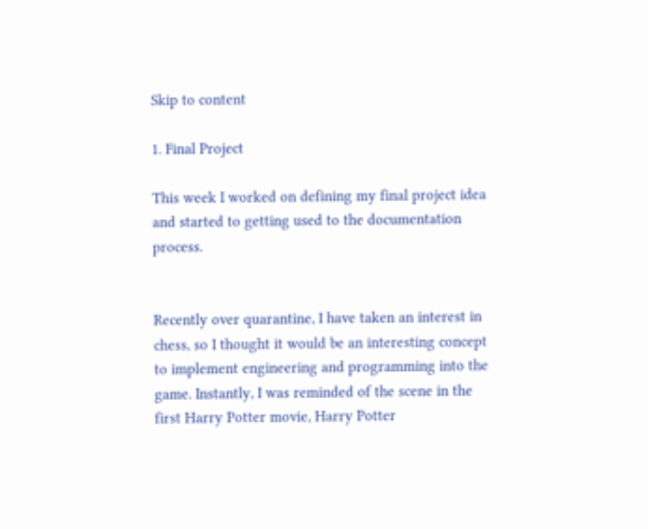Skip to content

1. Final Project

This week I worked on defining my final project idea and started to getting used to the documentation process.


Recently over quarantine, I have taken an interest in chess, so I thought it would be an interesting concept to implement engineering and programming into the game. Instantly, I was reminded of the scene in the first Harry Potter movie, Harry Potter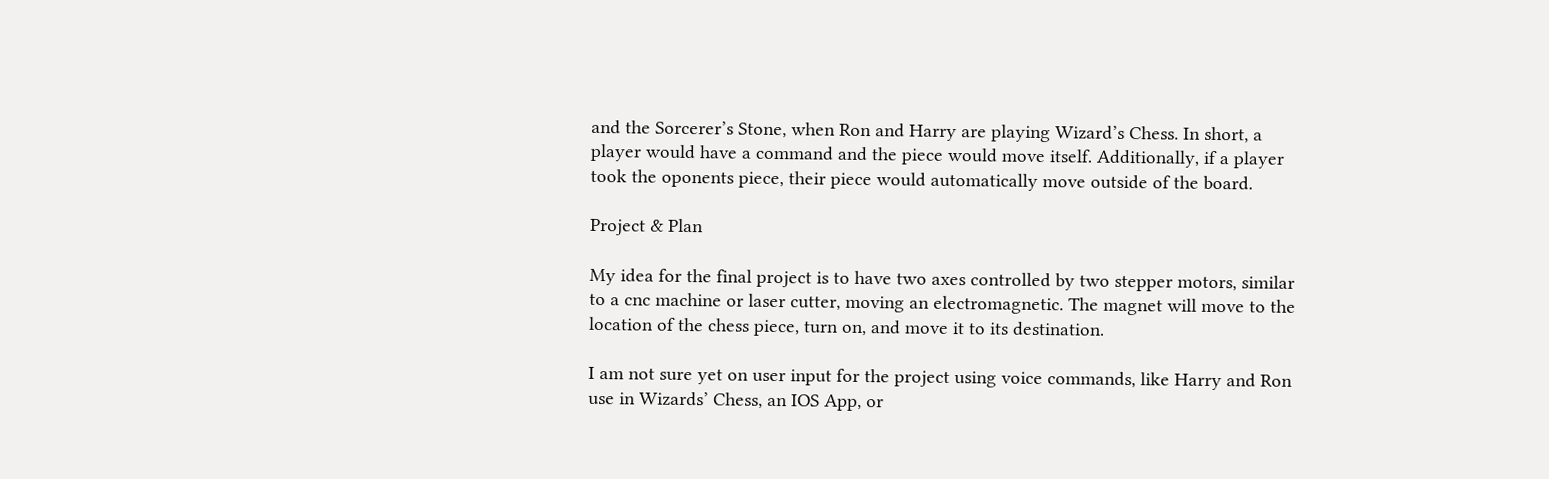and the Sorcerer’s Stone, when Ron and Harry are playing Wizard’s Chess. In short, a player would have a command and the piece would move itself. Additionally, if a player took the oponents piece, their piece would automatically move outside of the board.

Project & Plan

My idea for the final project is to have two axes controlled by two stepper motors, similar to a cnc machine or laser cutter, moving an electromagnetic. The magnet will move to the location of the chess piece, turn on, and move it to its destination.

I am not sure yet on user input for the project using voice commands, like Harry and Ron use in Wizards’ Chess, an IOS App, or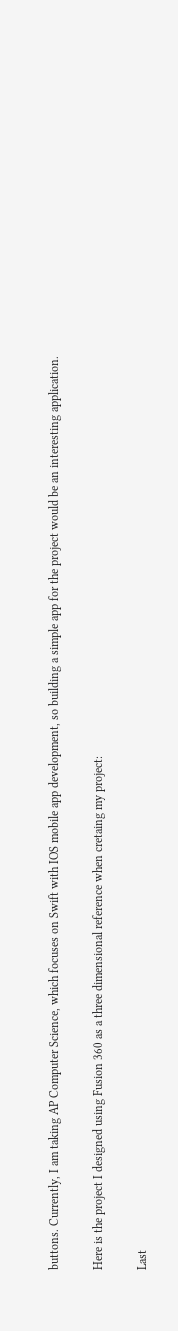buttons. Currently, I am taking AP Computer Science, which focuses on Swift with IOS mobile app development, so building a simple app for the project would be an interesting application.

Here is the project I designed using Fusion 360 as a three dimensional reference when cretaing my project:

Last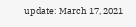update: March 17, 2021